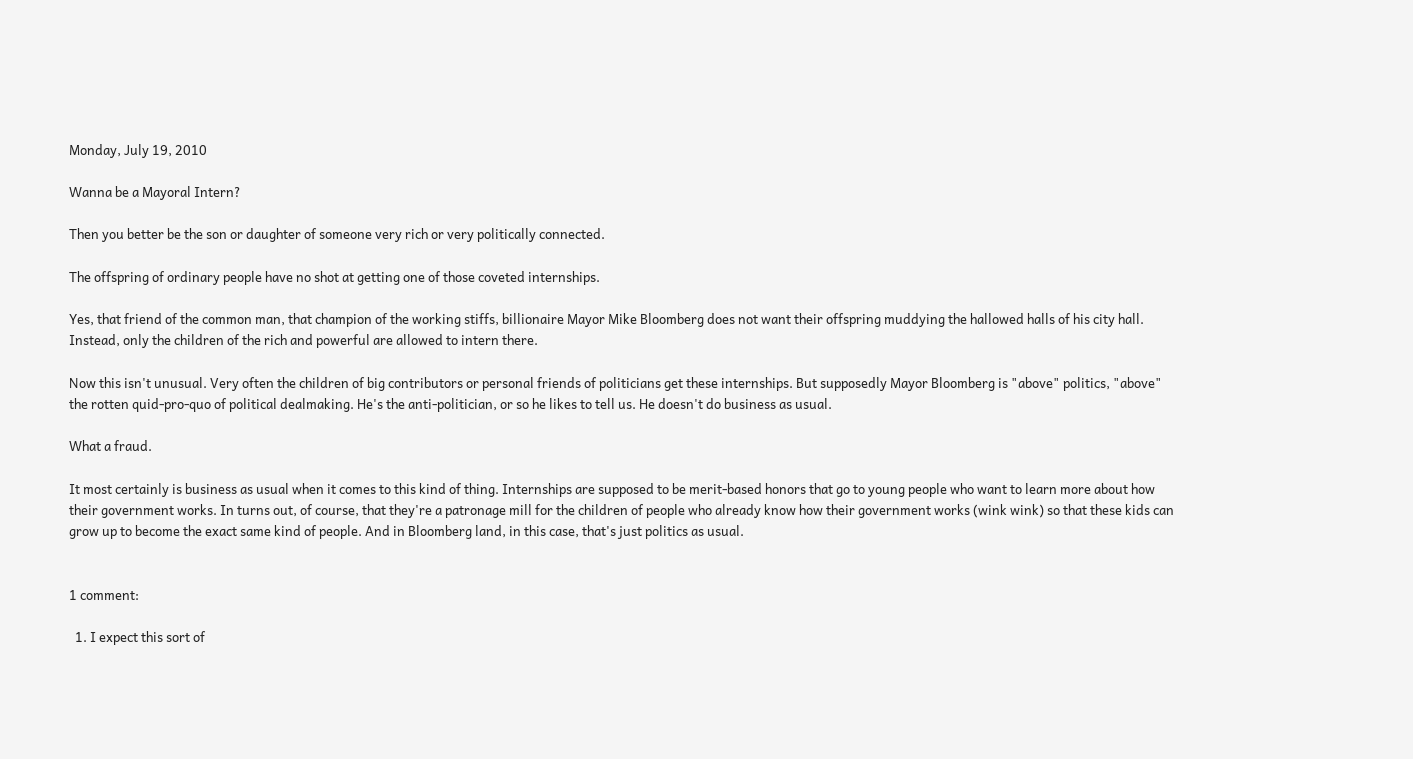Monday, July 19, 2010

Wanna be a Mayoral Intern?

Then you better be the son or daughter of someone very rich or very politically connected.

The offspring of ordinary people have no shot at getting one of those coveted internships.

Yes, that friend of the common man, that champion of the working stiffs, billionaire Mayor Mike Bloomberg does not want their offspring muddying the hallowed halls of his city hall. Instead, only the children of the rich and powerful are allowed to intern there.

Now this isn't unusual. Very often the children of big contributors or personal friends of politicians get these internships. But supposedly Mayor Bloomberg is "above" politics, "above" the rotten quid-pro-quo of political dealmaking. He's the anti-politician, or so he likes to tell us. He doesn't do business as usual.

What a fraud.

It most certainly is business as usual when it comes to this kind of thing. Internships are supposed to be merit-based honors that go to young people who want to learn more about how their government works. In turns out, of course, that they're a patronage mill for the children of people who already know how their government works (wink wink) so that these kids can grow up to become the exact same kind of people. And in Bloomberg land, in this case, that's just politics as usual.


1 comment:

  1. I expect this sort of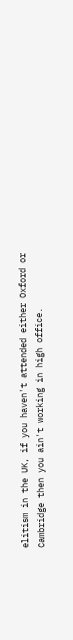elitism in the UK, if you haven't attended either Oxford or Cambridge then you ain't working in high office.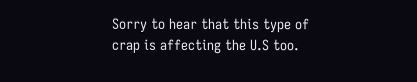Sorry to hear that this type of crap is affecting the U.S too.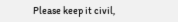Please keep it civil,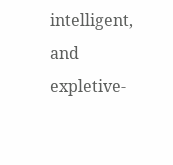intelligent, and expletive-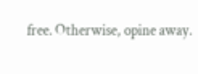free. Otherwise, opine away.